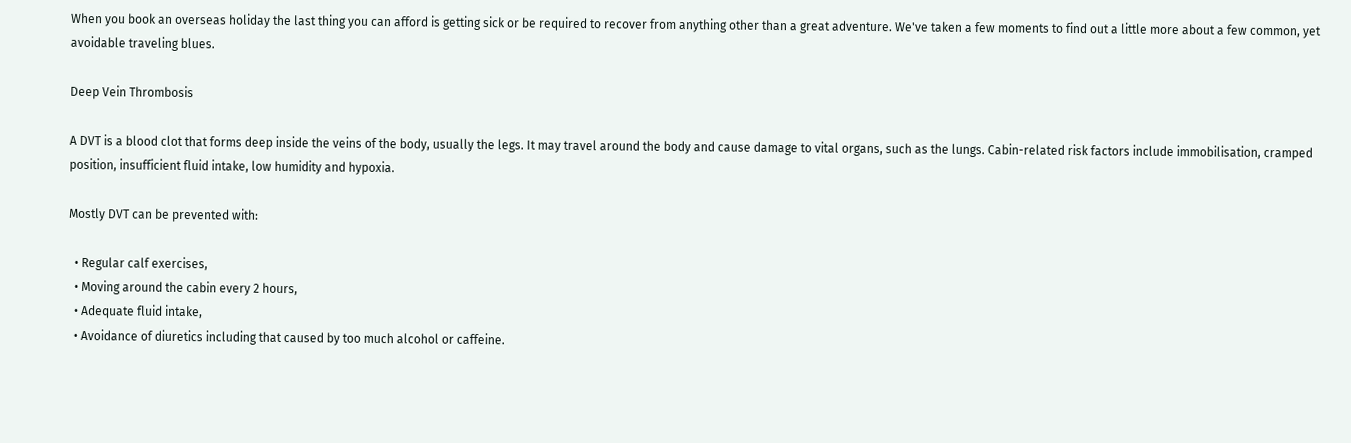When you book an overseas holiday the last thing you can afford is getting sick or be required to recover from anything other than a great adventure. We've taken a few moments to find out a little more about a few common, yet avoidable traveling blues.

Deep Vein Thrombosis

A DVT is a blood clot that forms deep inside the veins of the body, usually the legs. It may travel around the body and cause damage to vital organs, such as the lungs. Cabin-related risk factors include immobilisation, cramped position, insufficient fluid intake, low humidity and hypoxia.

Mostly DVT can be prevented with:

  • Regular calf exercises,
  • Moving around the cabin every 2 hours,
  • Adequate fluid intake,
  • Avoidance of diuretics including that caused by too much alcohol or caffeine.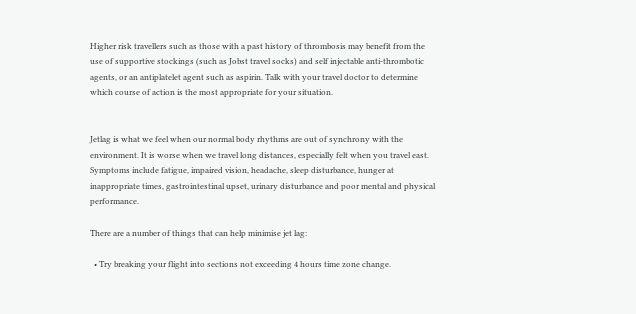Higher risk travellers such as those with a past history of thrombosis may benefit from the use of supportive stockings (such as Jobst travel socks) and self injectable anti-thrombotic agents, or an antiplatelet agent such as aspirin. Talk with your travel doctor to determine which course of action is the most appropriate for your situation.


Jetlag is what we feel when our normal body rhythms are out of synchrony with the environment. It is worse when we travel long distances, especially felt when you travel east. Symptoms include fatigue, impaired vision, headache, sleep disturbance, hunger at inappropriate times, gastrointestinal upset, urinary disturbance and poor mental and physical performance.

There are a number of things that can help minimise jet lag:

  • Try breaking your flight into sections not exceeding 4 hours time zone change.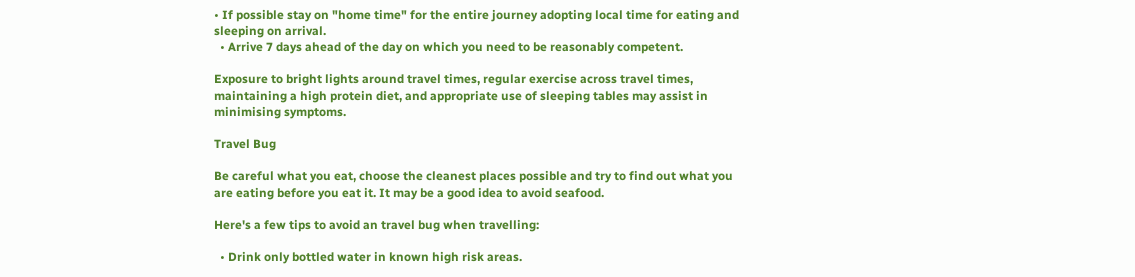• If possible stay on "home time" for the entire journey adopting local time for eating and sleeping on arrival.
  • Arrive 7 days ahead of the day on which you need to be reasonably competent.

Exposure to bright lights around travel times, regular exercise across travel times, maintaining a high protein diet, and appropriate use of sleeping tables may assist in minimising symptoms.

Travel Bug

Be careful what you eat, choose the cleanest places possible and try to find out what you are eating before you eat it. It may be a good idea to avoid seafood.

Here's a few tips to avoid an travel bug when travelling:

  • Drink only bottled water in known high risk areas.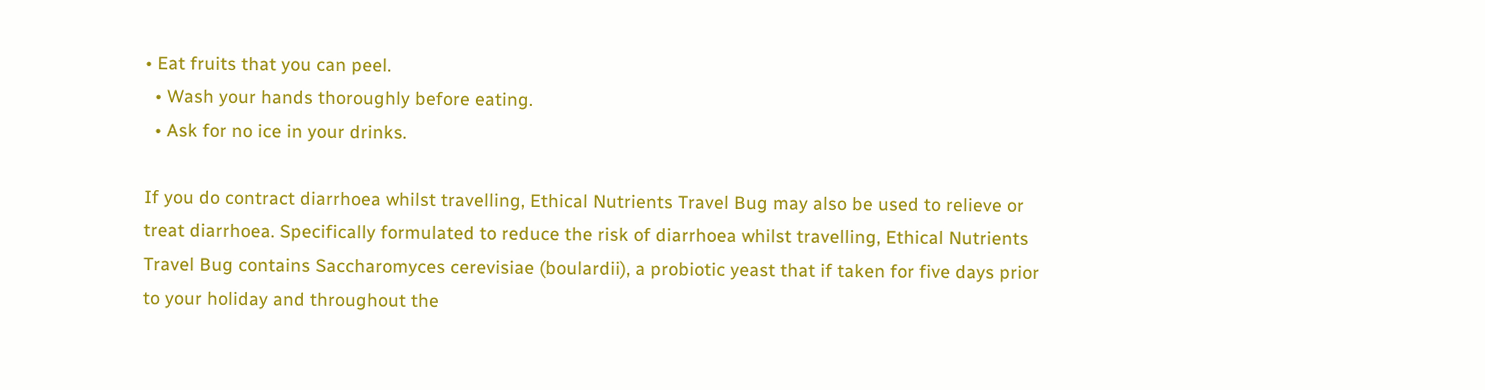• Eat fruits that you can peel.
  • Wash your hands thoroughly before eating.
  • Ask for no ice in your drinks.

If you do contract diarrhoea whilst travelling, Ethical Nutrients Travel Bug may also be used to relieve or treat diarrhoea. Specifically formulated to reduce the risk of diarrhoea whilst travelling, Ethical Nutrients Travel Bug contains Saccharomyces cerevisiae (boulardii), a probiotic yeast that if taken for five days prior to your holiday and throughout the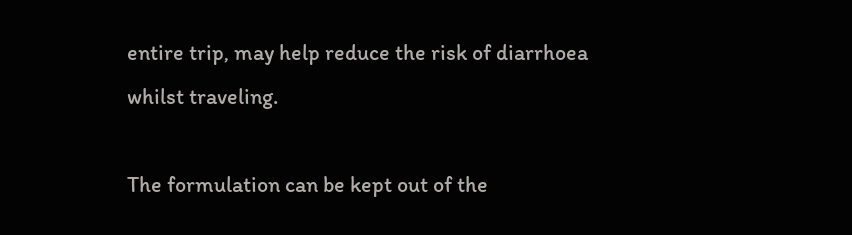entire trip, may help reduce the risk of diarrhoea whilst traveling.

The formulation can be kept out of the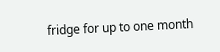fridge for up to one month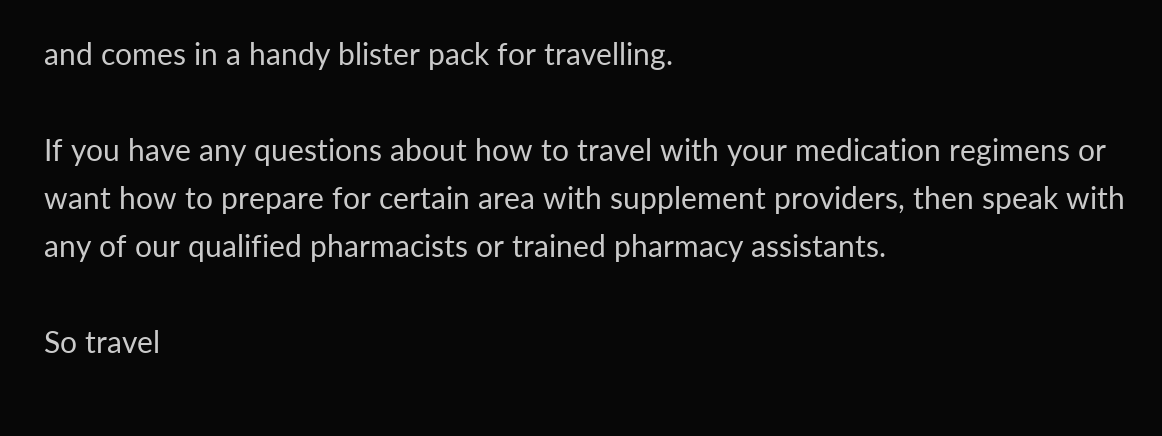and comes in a handy blister pack for travelling.

If you have any questions about how to travel with your medication regimens or want how to prepare for certain area with supplement providers, then speak with any of our qualified pharmacists or trained pharmacy assistants.

So travel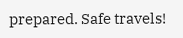prepared. Safe travels!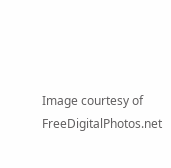Image courtesy of FreeDigitalPhotos.net